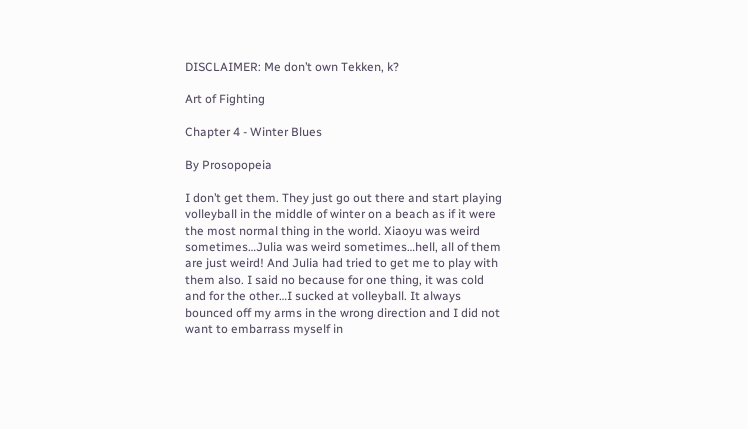DISCLAIMER: Me don’t own Tekken, k?

Art of Fighting

Chapter 4 - Winter Blues

By Prosopopeia

I don’t get them. They just go out there and start playing volleyball in the middle of winter on a beach as if it were the most normal thing in the world. Xiaoyu was weird sometimes…Julia was weird sometimes…hell, all of them are just weird! And Julia had tried to get me to play with them also. I said no because for one thing, it was cold and for the other…I sucked at volleyball. It always bounced off my arms in the wrong direction and I did not want to embarrass myself in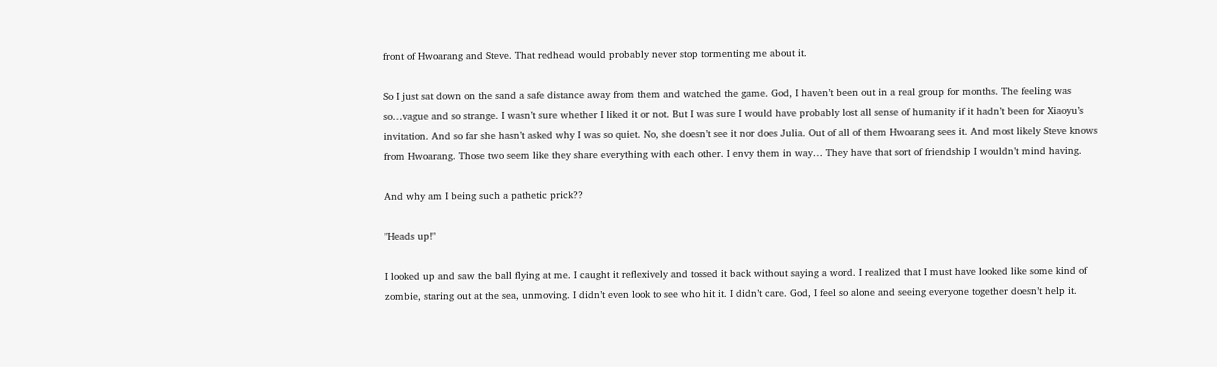front of Hwoarang and Steve. That redhead would probably never stop tormenting me about it.

So I just sat down on the sand a safe distance away from them and watched the game. God, I haven’t been out in a real group for months. The feeling was so…vague and so strange. I wasn’t sure whether I liked it or not. But I was sure I would have probably lost all sense of humanity if it hadn’t been for Xiaoyu’s invitation. And so far she hasn’t asked why I was so quiet. No, she doesn’t see it nor does Julia. Out of all of them Hwoarang sees it. And most likely Steve knows from Hwoarang. Those two seem like they share everything with each other. I envy them in way… They have that sort of friendship I wouldn’t mind having.

And why am I being such a pathetic prick??

"Heads up!"

I looked up and saw the ball flying at me. I caught it reflexively and tossed it back without saying a word. I realized that I must have looked like some kind of zombie, staring out at the sea, unmoving. I didn’t even look to see who hit it. I didn’t care. God, I feel so alone and seeing everyone together doesn’t help it.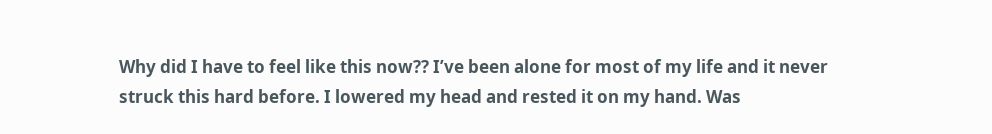Why did I have to feel like this now?? I’ve been alone for most of my life and it never struck this hard before. I lowered my head and rested it on my hand. Was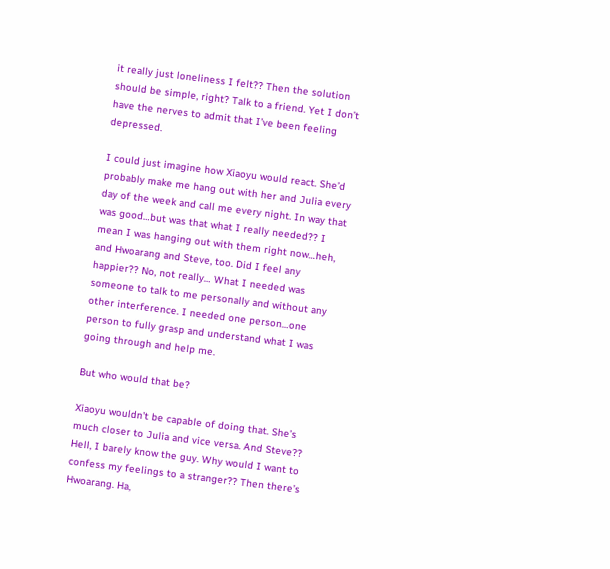it really just loneliness I felt?? Then the solution should be simple, right? Talk to a friend. Yet I don’t have the nerves to admit that I’ve been feeling depressed.

I could just imagine how Xiaoyu would react. She’d probably make me hang out with her and Julia every day of the week and call me every night. In way that was good…but was that what I really needed?? I mean I was hanging out with them right now…heh, and Hwoarang and Steve, too. Did I feel any happier?? No, not really… What I needed was someone to talk to me personally and without any other interference. I needed one person…one person to fully grasp and understand what I was going through and help me.

But who would that be?

Xiaoyu wouldn’t be capable of doing that. She’s much closer to Julia and vice versa. And Steve?? Hell, I barely know the guy. Why would I want to confess my feelings to a stranger?? Then there’s Hwoarang. Ha,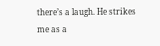there’s a laugh. He strikes me as a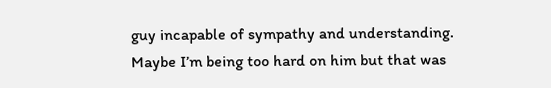guy incapable of sympathy and understanding. Maybe I’m being too hard on him but that was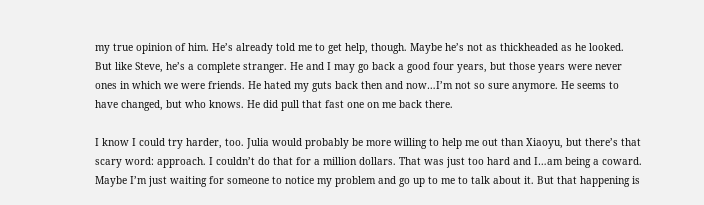my true opinion of him. He’s already told me to get help, though. Maybe he’s not as thickheaded as he looked. But like Steve, he’s a complete stranger. He and I may go back a good four years, but those years were never ones in which we were friends. He hated my guts back then and now…I’m not so sure anymore. He seems to have changed, but who knows. He did pull that fast one on me back there.

I know I could try harder, too. Julia would probably be more willing to help me out than Xiaoyu, but there’s that scary word: approach. I couldn’t do that for a million dollars. That was just too hard and I…am being a coward. Maybe I’m just waiting for someone to notice my problem and go up to me to talk about it. But that happening is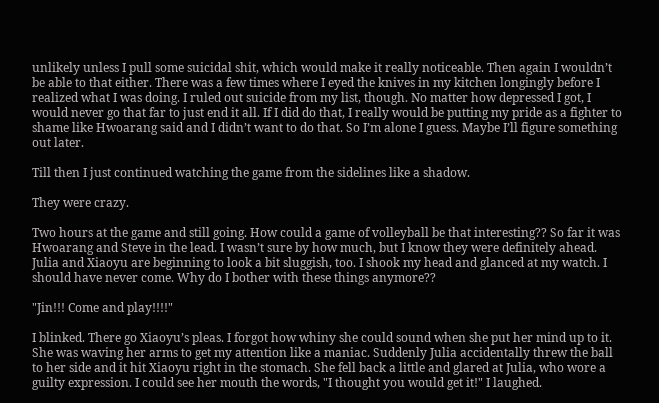unlikely unless I pull some suicidal shit, which would make it really noticeable. Then again I wouldn’t be able to that either. There was a few times where I eyed the knives in my kitchen longingly before I realized what I was doing. I ruled out suicide from my list, though. No matter how depressed I got, I would never go that far to just end it all. If I did do that, I really would be putting my pride as a fighter to shame like Hwoarang said and I didn’t want to do that. So I’m alone I guess. Maybe I’ll figure something out later.

Till then I just continued watching the game from the sidelines like a shadow.

They were crazy.

Two hours at the game and still going. How could a game of volleyball be that interesting?? So far it was Hwoarang and Steve in the lead. I wasn’t sure by how much, but I know they were definitely ahead. Julia and Xiaoyu are beginning to look a bit sluggish, too. I shook my head and glanced at my watch. I should have never come. Why do I bother with these things anymore??

"Jin!!! Come and play!!!!"

I blinked. There go Xiaoyu’s pleas. I forgot how whiny she could sound when she put her mind up to it. She was waving her arms to get my attention like a maniac. Suddenly Julia accidentally threw the ball to her side and it hit Xiaoyu right in the stomach. She fell back a little and glared at Julia, who wore a guilty expression. I could see her mouth the words, "I thought you would get it!" I laughed.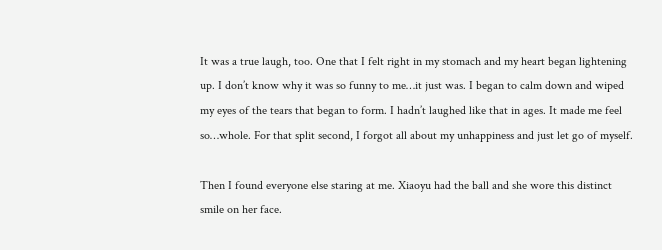It was a true laugh, too. One that I felt right in my stomach and my heart began lightening up. I don’t know why it was so funny to me…it just was. I began to calm down and wiped my eyes of the tears that began to form. I hadn’t laughed like that in ages. It made me feel so…whole. For that split second, I forgot all about my unhappiness and just let go of myself.

Then I found everyone else staring at me. Xiaoyu had the ball and she wore this distinct smile on her face.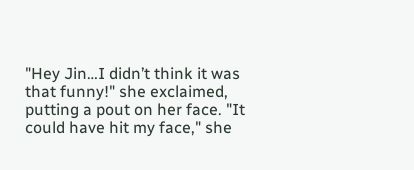"Hey Jin…I didn’t think it was that funny!" she exclaimed, putting a pout on her face. "It could have hit my face," she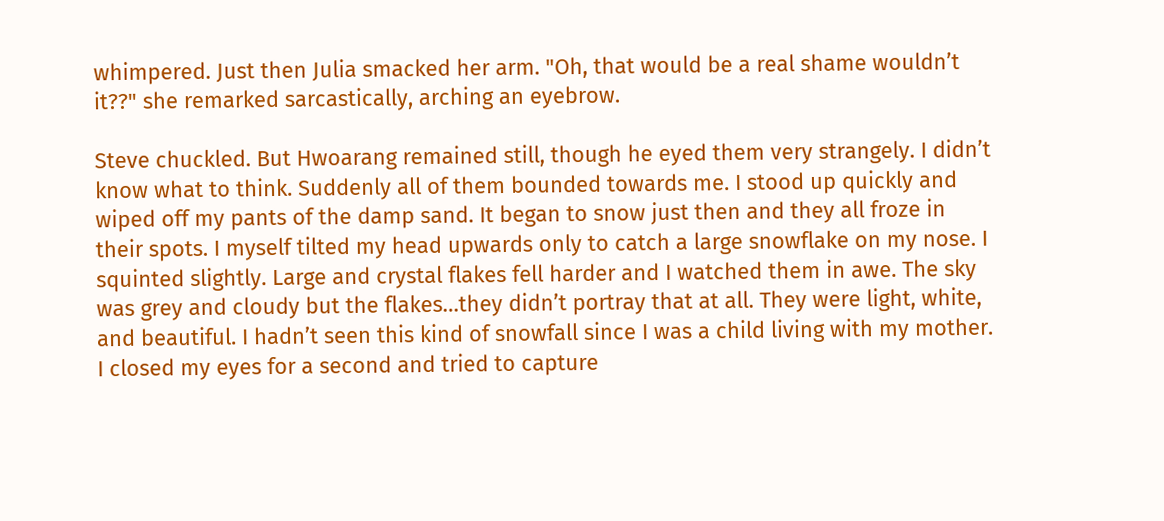whimpered. Just then Julia smacked her arm. "Oh, that would be a real shame wouldn’t it??" she remarked sarcastically, arching an eyebrow.

Steve chuckled. But Hwoarang remained still, though he eyed them very strangely. I didn’t know what to think. Suddenly all of them bounded towards me. I stood up quickly and wiped off my pants of the damp sand. It began to snow just then and they all froze in their spots. I myself tilted my head upwards only to catch a large snowflake on my nose. I squinted slightly. Large and crystal flakes fell harder and I watched them in awe. The sky was grey and cloudy but the flakes…they didn’t portray that at all. They were light, white, and beautiful. I hadn’t seen this kind of snowfall since I was a child living with my mother. I closed my eyes for a second and tried to capture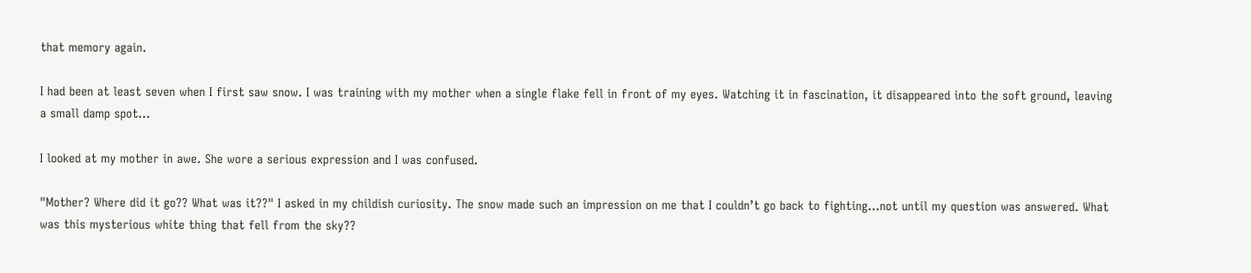that memory again.

I had been at least seven when I first saw snow. I was training with my mother when a single flake fell in front of my eyes. Watching it in fascination, it disappeared into the soft ground, leaving a small damp spot…

I looked at my mother in awe. She wore a serious expression and I was confused.

"Mother? Where did it go?? What was it??" I asked in my childish curiosity. The snow made such an impression on me that I couldn’t go back to fighting…not until my question was answered. What was this mysterious white thing that fell from the sky??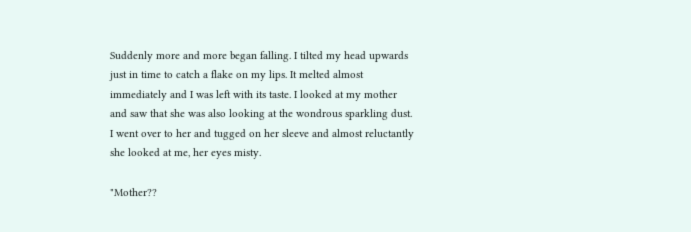Suddenly more and more began falling. I tilted my head upwards just in time to catch a flake on my lips. It melted almost immediately and I was left with its taste. I looked at my mother and saw that she was also looking at the wondrous sparkling dust. I went over to her and tugged on her sleeve and almost reluctantly she looked at me, her eyes misty.

"Mother??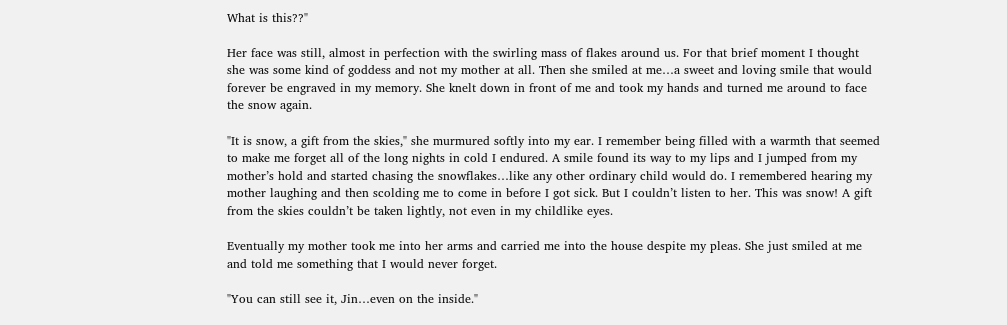What is this??"

Her face was still, almost in perfection with the swirling mass of flakes around us. For that brief moment I thought she was some kind of goddess and not my mother at all. Then she smiled at me…a sweet and loving smile that would forever be engraved in my memory. She knelt down in front of me and took my hands and turned me around to face the snow again.

"It is snow, a gift from the skies," she murmured softly into my ear. I remember being filled with a warmth that seemed to make me forget all of the long nights in cold I endured. A smile found its way to my lips and I jumped from my mother’s hold and started chasing the snowflakes…like any other ordinary child would do. I remembered hearing my mother laughing and then scolding me to come in before I got sick. But I couldn’t listen to her. This was snow! A gift from the skies couldn’t be taken lightly, not even in my childlike eyes.

Eventually my mother took me into her arms and carried me into the house despite my pleas. She just smiled at me and told me something that I would never forget.

"You can still see it, Jin…even on the inside."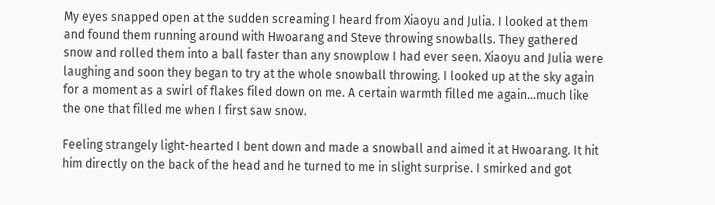My eyes snapped open at the sudden screaming I heard from Xiaoyu and Julia. I looked at them and found them running around with Hwoarang and Steve throwing snowballs. They gathered snow and rolled them into a ball faster than any snowplow I had ever seen. Xiaoyu and Julia were laughing and soon they began to try at the whole snowball throwing. I looked up at the sky again for a moment as a swirl of flakes filed down on me. A certain warmth filled me again…much like the one that filled me when I first saw snow.

Feeling strangely light-hearted I bent down and made a snowball and aimed it at Hwoarang. It hit him directly on the back of the head and he turned to me in slight surprise. I smirked and got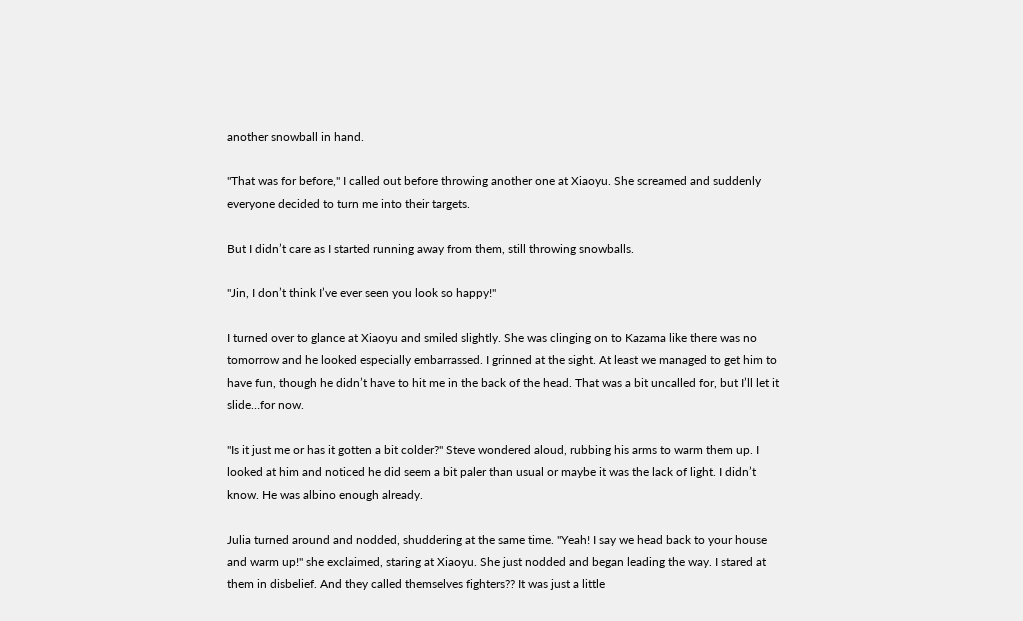another snowball in hand.

"That was for before," I called out before throwing another one at Xiaoyu. She screamed and suddenly everyone decided to turn me into their targets.

But I didn’t care as I started running away from them, still throwing snowballs.

"Jin, I don’t think I’ve ever seen you look so happy!"

I turned over to glance at Xiaoyu and smiled slightly. She was clinging on to Kazama like there was no tomorrow and he looked especially embarrassed. I grinned at the sight. At least we managed to get him to have fun, though he didn’t have to hit me in the back of the head. That was a bit uncalled for, but I’ll let it slide…for now.

"Is it just me or has it gotten a bit colder?" Steve wondered aloud, rubbing his arms to warm them up. I looked at him and noticed he did seem a bit paler than usual or maybe it was the lack of light. I didn’t know. He was albino enough already.

Julia turned around and nodded, shuddering at the same time. "Yeah! I say we head back to your house and warm up!" she exclaimed, staring at Xiaoyu. She just nodded and began leading the way. I stared at them in disbelief. And they called themselves fighters?? It was just a little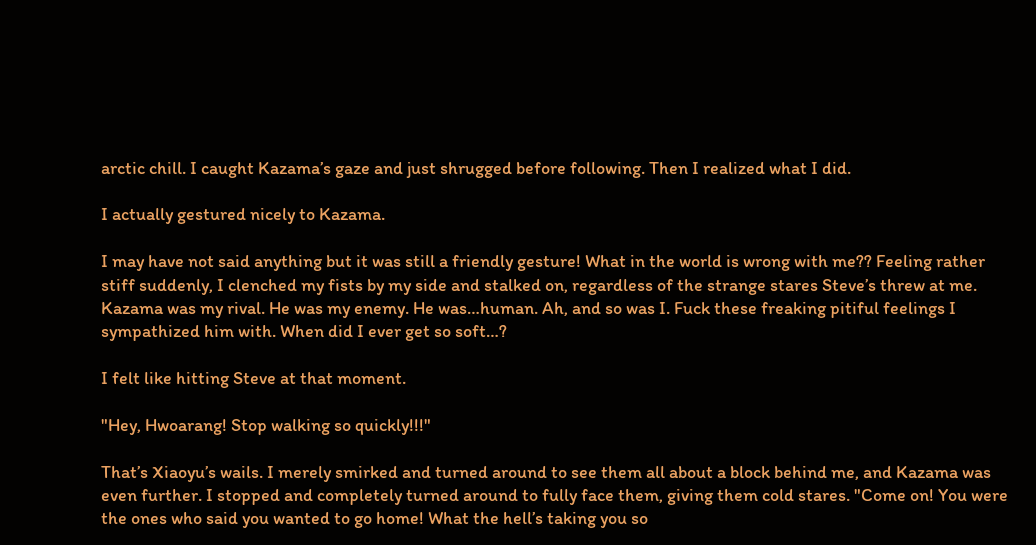arctic chill. I caught Kazama’s gaze and just shrugged before following. Then I realized what I did.

I actually gestured nicely to Kazama.

I may have not said anything but it was still a friendly gesture! What in the world is wrong with me?? Feeling rather stiff suddenly, I clenched my fists by my side and stalked on, regardless of the strange stares Steve’s threw at me. Kazama was my rival. He was my enemy. He was…human. Ah, and so was I. Fuck these freaking pitiful feelings I sympathized him with. When did I ever get so soft…?

I felt like hitting Steve at that moment.

"Hey, Hwoarang! Stop walking so quickly!!!"

That’s Xiaoyu’s wails. I merely smirked and turned around to see them all about a block behind me, and Kazama was even further. I stopped and completely turned around to fully face them, giving them cold stares. "Come on! You were the ones who said you wanted to go home! What the hell’s taking you so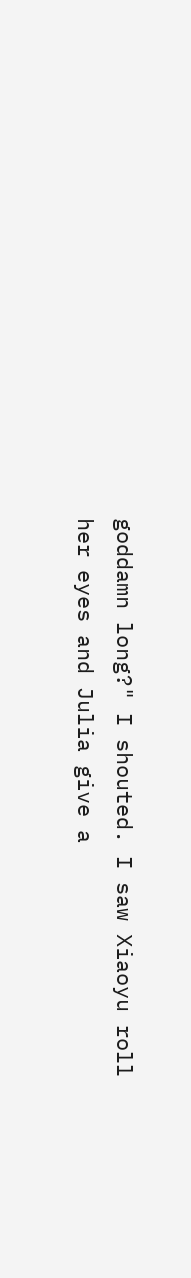goddamn long?" I shouted. I saw Xiaoyu roll her eyes and Julia give a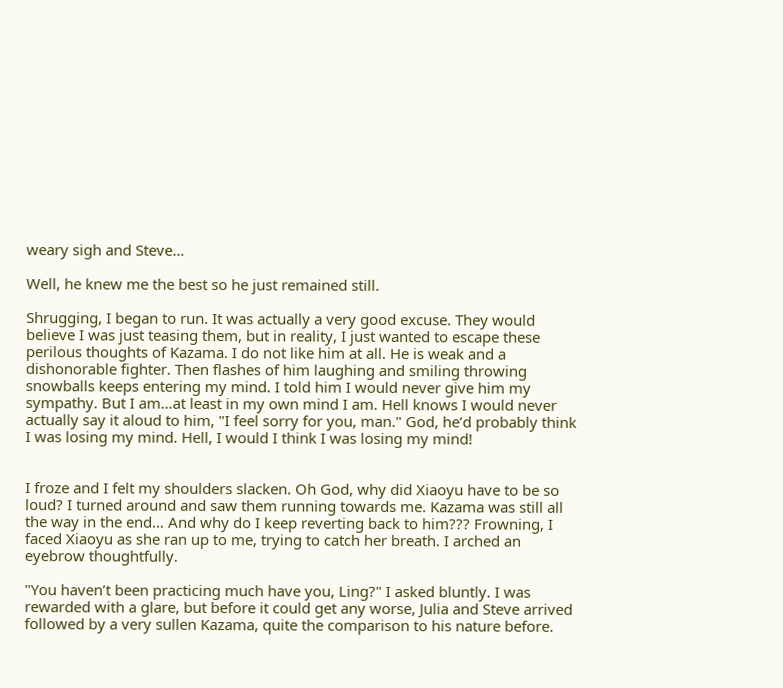weary sigh and Steve…

Well, he knew me the best so he just remained still.

Shrugging, I began to run. It was actually a very good excuse. They would believe I was just teasing them, but in reality, I just wanted to escape these perilous thoughts of Kazama. I do not like him at all. He is weak and a dishonorable fighter. Then flashes of him laughing and smiling throwing snowballs keeps entering my mind. I told him I would never give him my sympathy. But I am…at least in my own mind I am. Hell knows I would never actually say it aloud to him, "I feel sorry for you, man." God, he’d probably think I was losing my mind. Hell, I would I think I was losing my mind!


I froze and I felt my shoulders slacken. Oh God, why did Xiaoyu have to be so loud? I turned around and saw them running towards me. Kazama was still all the way in the end… And why do I keep reverting back to him??? Frowning, I faced Xiaoyu as she ran up to me, trying to catch her breath. I arched an eyebrow thoughtfully.

"You haven’t been practicing much have you, Ling?" I asked bluntly. I was rewarded with a glare, but before it could get any worse, Julia and Steve arrived followed by a very sullen Kazama, quite the comparison to his nature before.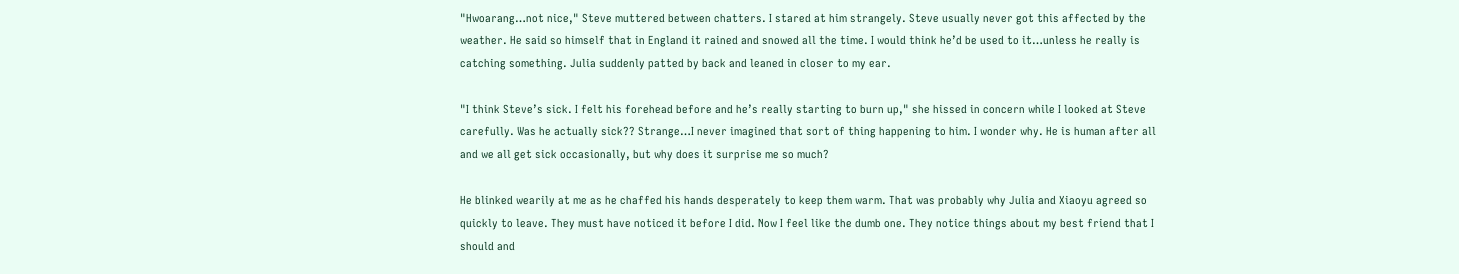"Hwoarang…not nice," Steve muttered between chatters. I stared at him strangely. Steve usually never got this affected by the weather. He said so himself that in England it rained and snowed all the time. I would think he’d be used to it…unless he really is catching something. Julia suddenly patted by back and leaned in closer to my ear.

"I think Steve’s sick. I felt his forehead before and he’s really starting to burn up," she hissed in concern while I looked at Steve carefully. Was he actually sick?? Strange…I never imagined that sort of thing happening to him. I wonder why. He is human after all and we all get sick occasionally, but why does it surprise me so much?

He blinked wearily at me as he chaffed his hands desperately to keep them warm. That was probably why Julia and Xiaoyu agreed so quickly to leave. They must have noticed it before I did. Now I feel like the dumb one. They notice things about my best friend that I should and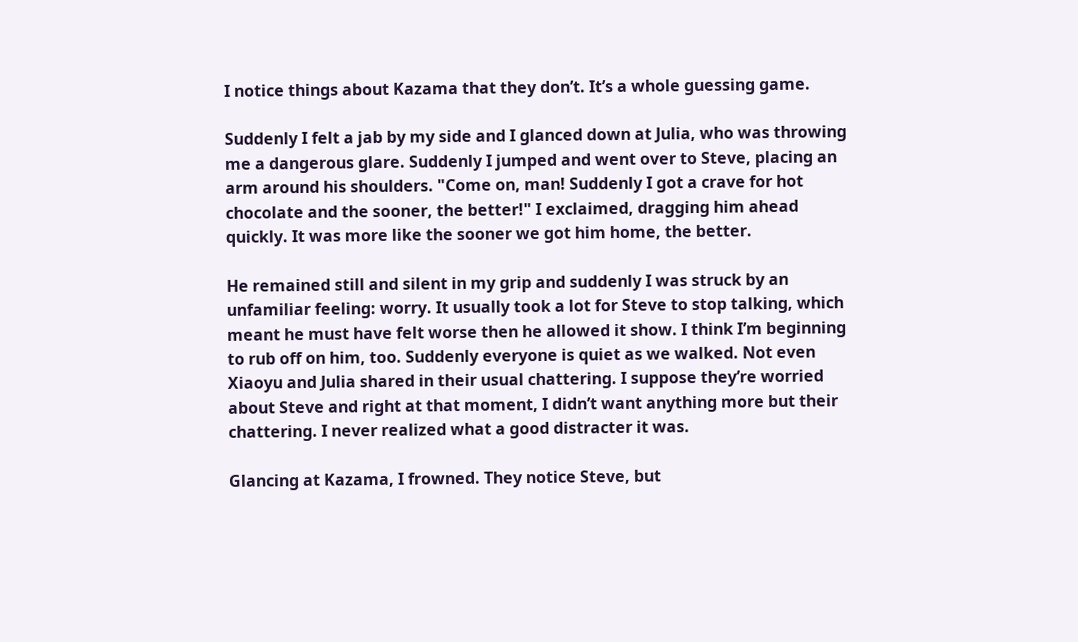I notice things about Kazama that they don’t. It’s a whole guessing game.

Suddenly I felt a jab by my side and I glanced down at Julia, who was throwing me a dangerous glare. Suddenly I jumped and went over to Steve, placing an arm around his shoulders. "Come on, man! Suddenly I got a crave for hot chocolate and the sooner, the better!" I exclaimed, dragging him ahead quickly. It was more like the sooner we got him home, the better.

He remained still and silent in my grip and suddenly I was struck by an unfamiliar feeling: worry. It usually took a lot for Steve to stop talking, which meant he must have felt worse then he allowed it show. I think I’m beginning to rub off on him, too. Suddenly everyone is quiet as we walked. Not even Xiaoyu and Julia shared in their usual chattering. I suppose they’re worried about Steve and right at that moment, I didn’t want anything more but their chattering. I never realized what a good distracter it was.

Glancing at Kazama, I frowned. They notice Steve, but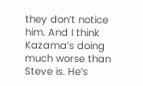they don’t notice him. And I think Kazama’s doing much worse than Steve is. He’s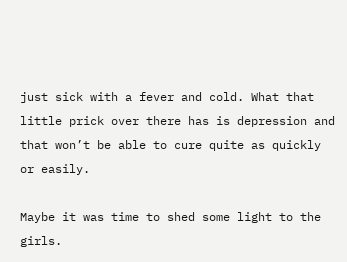just sick with a fever and cold. What that little prick over there has is depression and that won’t be able to cure quite as quickly or easily.

Maybe it was time to shed some light to the girls.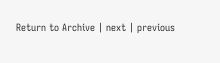Return to Archive | next | previous